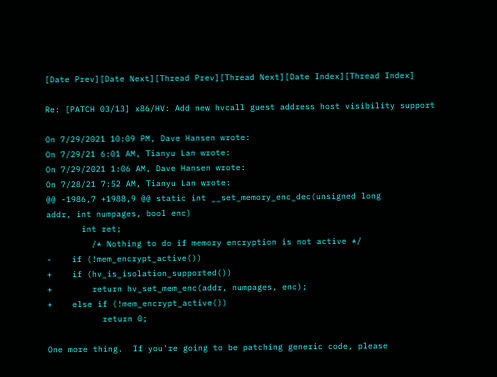[Date Prev][Date Next][Thread Prev][Thread Next][Date Index][Thread Index]

Re: [PATCH 03/13] x86/HV: Add new hvcall guest address host visibility support

On 7/29/2021 10:09 PM, Dave Hansen wrote:
On 7/29/21 6:01 AM, Tianyu Lan wrote:
On 7/29/2021 1:06 AM, Dave Hansen wrote:
On 7/28/21 7:52 AM, Tianyu Lan wrote:
@@ -1986,7 +1988,9 @@ static int __set_memory_enc_dec(unsigned long
addr, int numpages, bool enc)
       int ret;
         /* Nothing to do if memory encryption is not active */
-    if (!mem_encrypt_active())
+    if (hv_is_isolation_supported())
+        return hv_set_mem_enc(addr, numpages, enc);
+    else if (!mem_encrypt_active())
           return 0;

One more thing.  If you're going to be patching generic code, please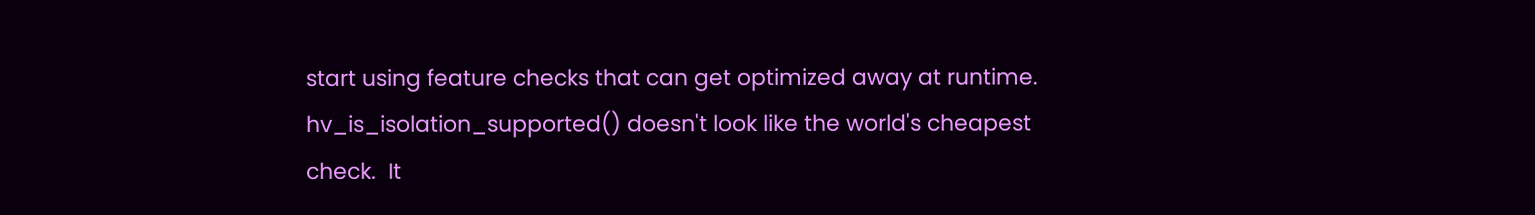start using feature checks that can get optimized away at runtime.
hv_is_isolation_supported() doesn't look like the world's cheapest
check.  It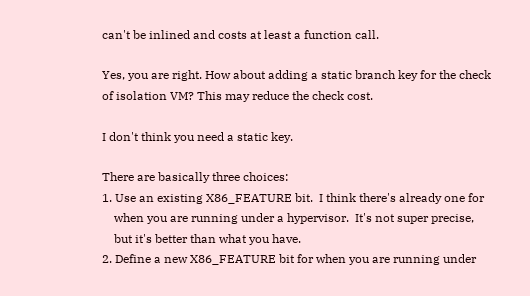can't be inlined and costs at least a function call.

Yes, you are right. How about adding a static branch key for the check
of isolation VM? This may reduce the check cost.

I don't think you need a static key.

There are basically three choices:
1. Use an existing X86_FEATURE bit.  I think there's already one for
    when you are running under a hypervisor.  It's not super precise,
    but it's better than what you have.
2. Define a new X86_FEATURE bit for when you are running under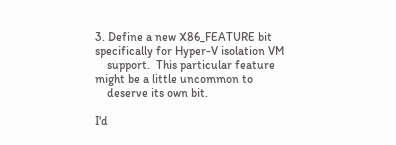3. Define a new X86_FEATURE bit specifically for Hyper-V isolation VM
    support.  This particular feature might be a little uncommon to
    deserve its own bit.

I'd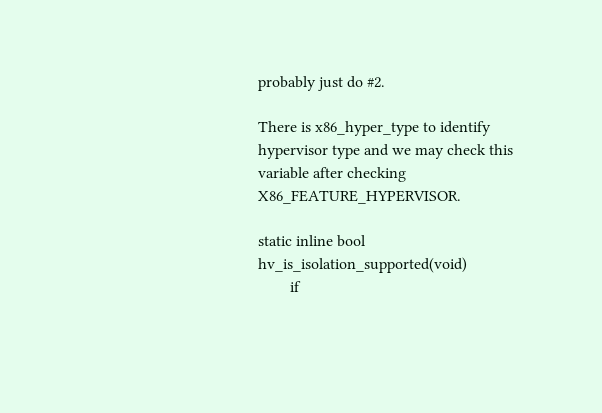probably just do #2.

There is x86_hyper_type to identify hypervisor type and we may check this variable after checking X86_FEATURE_HYPERVISOR.

static inline bool hv_is_isolation_supported(void)
        if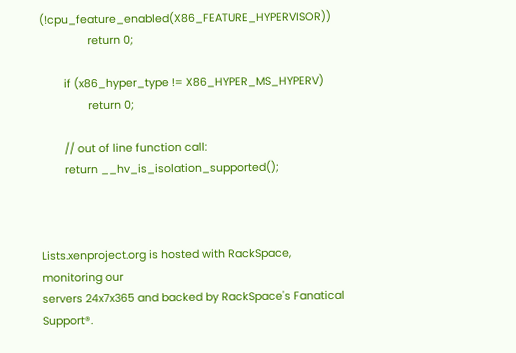(!cpu_feature_enabled(X86_FEATURE_HYPERVISOR))
                return 0;

        if (x86_hyper_type != X86_HYPER_MS_HYPERV)
                return 0;

        // out of line function call:
        return __hv_is_isolation_supported();



Lists.xenproject.org is hosted with RackSpace, monitoring our
servers 24x7x365 and backed by RackSpace's Fanatical Support®.